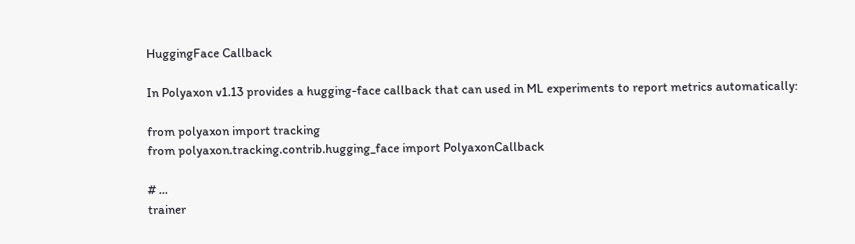HuggingFace Callback

In Polyaxon v1.13 provides a hugging-face callback that can used in ML experiments to report metrics automatically:

from polyaxon import tracking
from polyaxon.tracking.contrib.hugging_face import PolyaxonCallback

# ...
trainer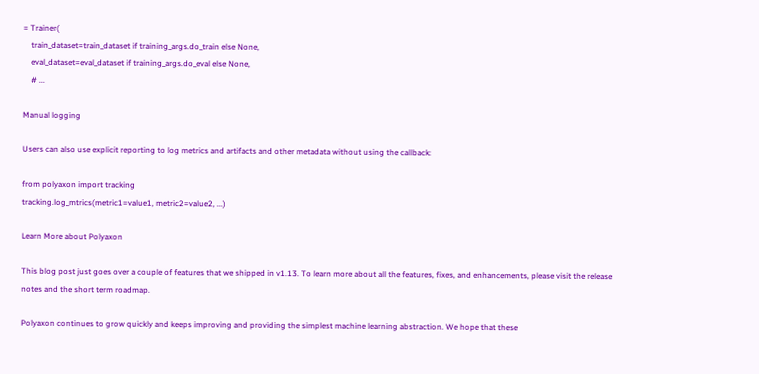= Trainer(
    train_dataset=train_dataset if training_args.do_train else None,
    eval_dataset=eval_dataset if training_args.do_eval else None,
    # ...

Manual logging

Users can also use explicit reporting to log metrics and artifacts and other metadata without using the callback:

from polyaxon import tracking
tracking.log_mtrics(metric1=value1, metric2=value2, ...)

Learn More about Polyaxon

This blog post just goes over a couple of features that we shipped in v1.13. To learn more about all the features, fixes, and enhancements, please visit the release notes and the short term roadmap.

Polyaxon continues to grow quickly and keeps improving and providing the simplest machine learning abstraction. We hope that these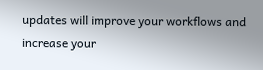updates will improve your workflows and increase your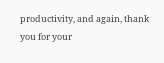productivity, and again, thank you for your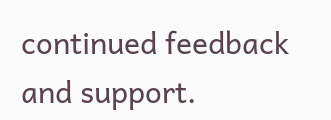continued feedback and support.